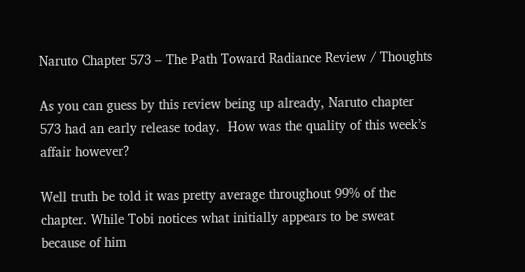Naruto Chapter 573 – The Path Toward Radiance Review / Thoughts

As you can guess by this review being up already, Naruto chapter 573 had an early release today.  How was the quality of this week’s affair however?

Well truth be told it was pretty average throughout 99% of the chapter. While Tobi notices what initially appears to be sweat because of him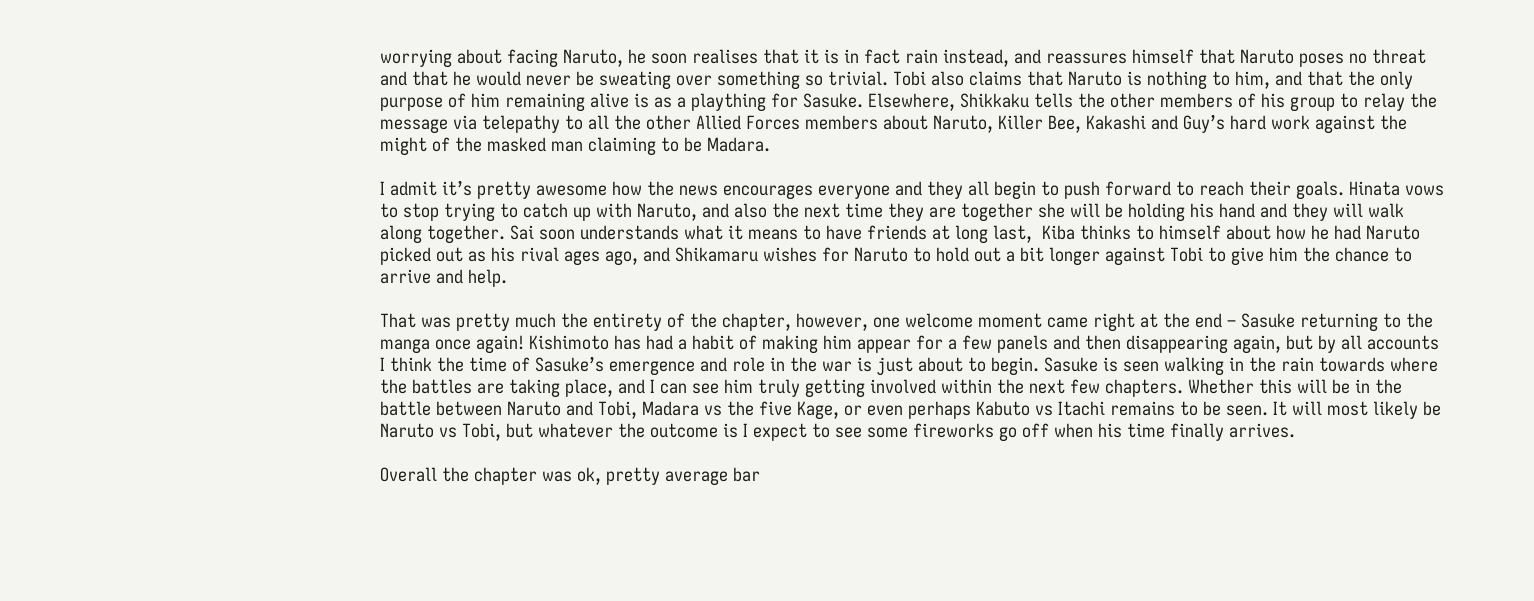worrying about facing Naruto, he soon realises that it is in fact rain instead, and reassures himself that Naruto poses no threat and that he would never be sweating over something so trivial. Tobi also claims that Naruto is nothing to him, and that the only purpose of him remaining alive is as a plaything for Sasuke. Elsewhere, Shikkaku tells the other members of his group to relay the message via telepathy to all the other Allied Forces members about Naruto, Killer Bee, Kakashi and Guy’s hard work against the might of the masked man claiming to be Madara.

I admit it’s pretty awesome how the news encourages everyone and they all begin to push forward to reach their goals. Hinata vows to stop trying to catch up with Naruto, and also the next time they are together she will be holding his hand and they will walk along together. Sai soon understands what it means to have friends at long last,  Kiba thinks to himself about how he had Naruto picked out as his rival ages ago, and Shikamaru wishes for Naruto to hold out a bit longer against Tobi to give him the chance to arrive and help.

That was pretty much the entirety of the chapter, however, one welcome moment came right at the end – Sasuke returning to the manga once again! Kishimoto has had a habit of making him appear for a few panels and then disappearing again, but by all accounts I think the time of Sasuke’s emergence and role in the war is just about to begin. Sasuke is seen walking in the rain towards where the battles are taking place, and I can see him truly getting involved within the next few chapters. Whether this will be in the battle between Naruto and Tobi, Madara vs the five Kage, or even perhaps Kabuto vs Itachi remains to be seen. It will most likely be Naruto vs Tobi, but whatever the outcome is I expect to see some fireworks go off when his time finally arrives.

Overall the chapter was ok, pretty average bar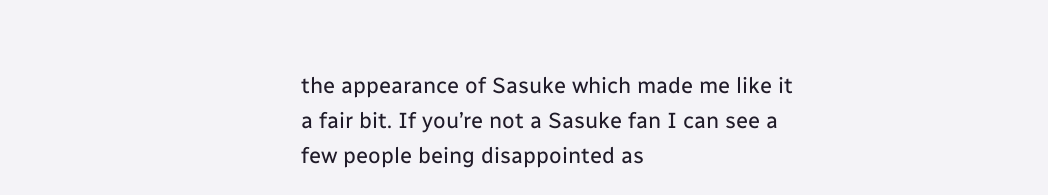the appearance of Sasuke which made me like it a fair bit. If you’re not a Sasuke fan I can see a few people being disappointed as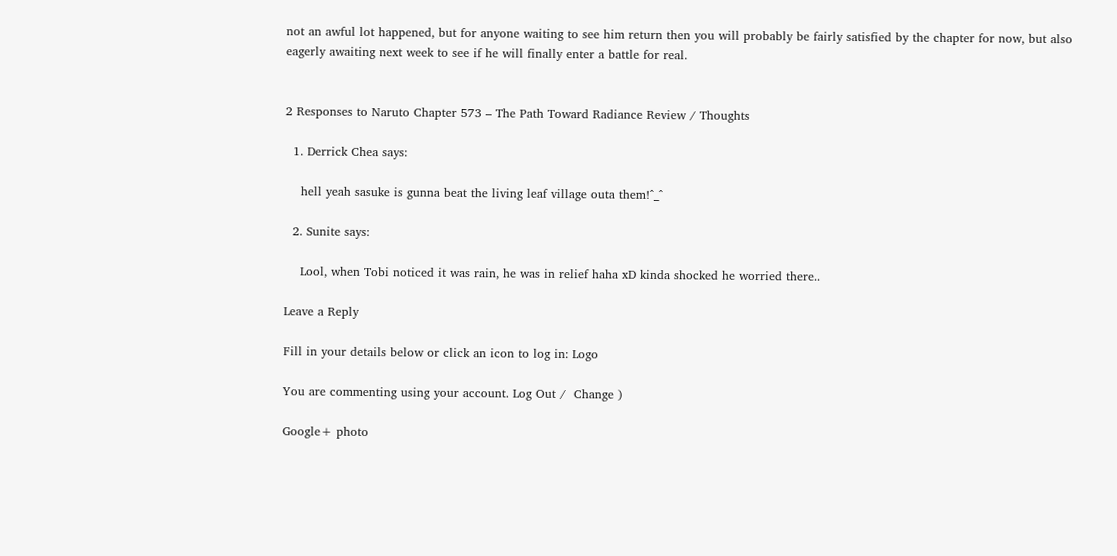not an awful lot happened, but for anyone waiting to see him return then you will probably be fairly satisfied by the chapter for now, but also eagerly awaiting next week to see if he will finally enter a battle for real.


2 Responses to Naruto Chapter 573 – The Path Toward Radiance Review / Thoughts

  1. Derrick Chea says:

    hell yeah sasuke is gunna beat the living leaf village outa them!^_^

  2. Sunite says:

    Lool, when Tobi noticed it was rain, he was in relief haha xD kinda shocked he worried there..

Leave a Reply

Fill in your details below or click an icon to log in: Logo

You are commenting using your account. Log Out /  Change )

Google+ photo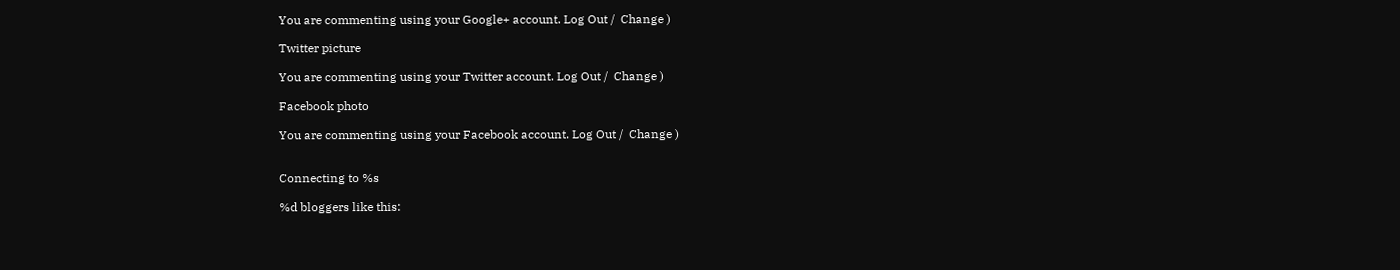You are commenting using your Google+ account. Log Out /  Change )

Twitter picture

You are commenting using your Twitter account. Log Out /  Change )

Facebook photo

You are commenting using your Facebook account. Log Out /  Change )


Connecting to %s

%d bloggers like this: